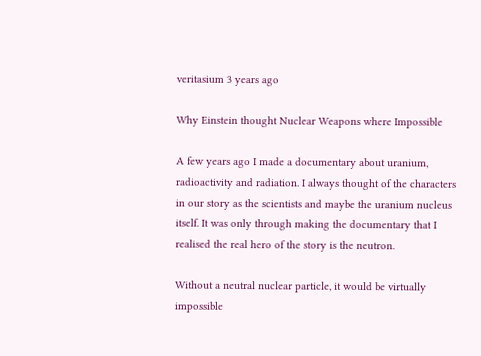veritasium 3 years ago

Why Einstein thought Nuclear Weapons where Impossible

A few years ago I made a documentary about uranium, radioactivity and radiation. I always thought of the characters in our story as the scientists and maybe the uranium nucleus itself. It was only through making the documentary that I realised the real hero of the story is the neutron.

Without a neutral nuclear particle, it would be virtually impossible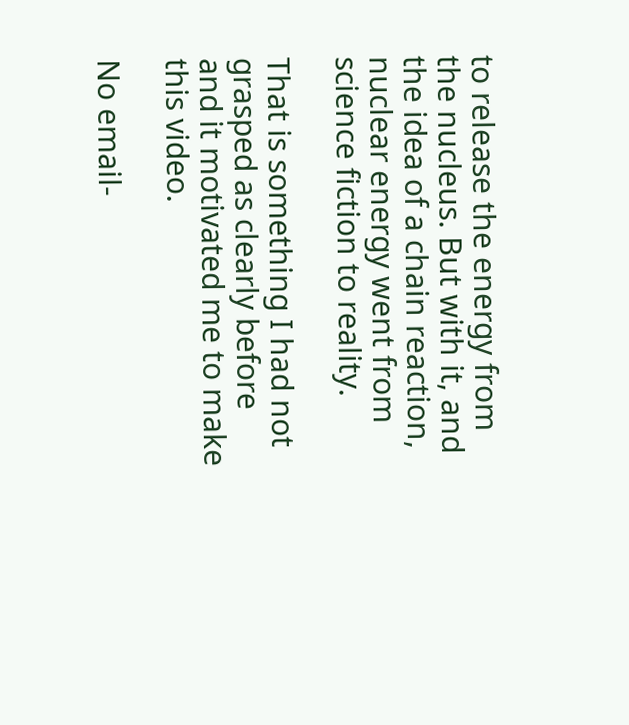to release the energy from the nucleus. But with it, and the idea of a chain reaction, nuclear energy went from science fiction to reality.

That is something I had not grasped as clearly before and it motivated me to make this video.

No email-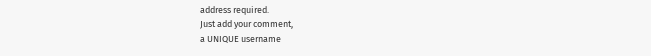address required.
Just add your comment,
a UNIQUE username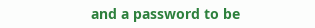and a password to be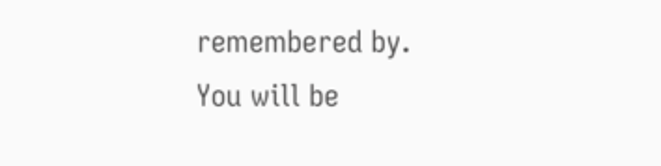remembered by.
You will be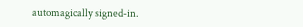automagically signed-in.